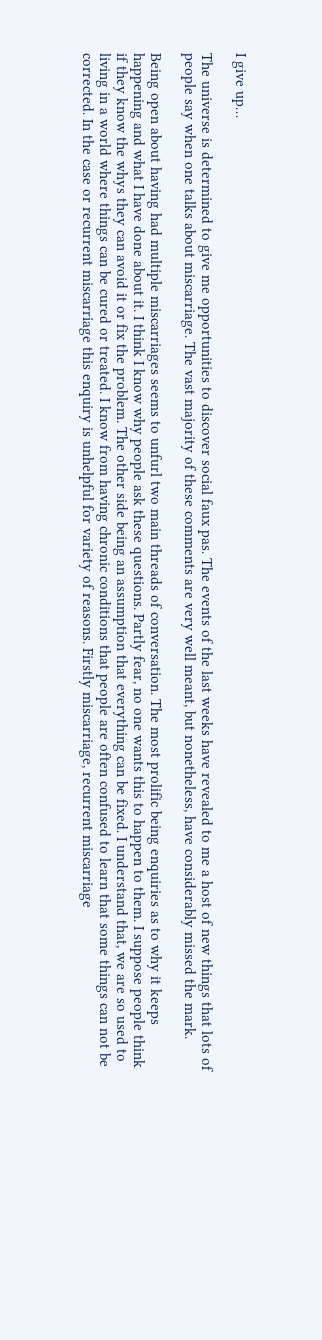I give up…

The universe is determined to give me opportunities to discover social faux pas. The events of the last weeks have revealed to me a host of new things that lots of people say when one talks about miscarriage. The vast majority of these comments are very well meant, but nonetheless, have considerably missed the mark.

Being open about having had multiple miscarriages seems to unfurl two main threads of conversation. The most prolific being enquiries as to why it keeps happening and what I have done about it. I think I know why people ask these questions. Partly fear, no one wants this to happen to them. I suppose people think if they know the whys they can avoid it or fix the problem. The other side being an assumption that everything can be fixed. I understand that, we are so used to living in a world where things can be cured or treated. I know from having chronic conditions that people are often confused to learn that some things can not be corrected. In the case or recurrent miscarriage this enquiry is unhelpful for variety of reasons. Firstly miscarriage, recurrent miscarriage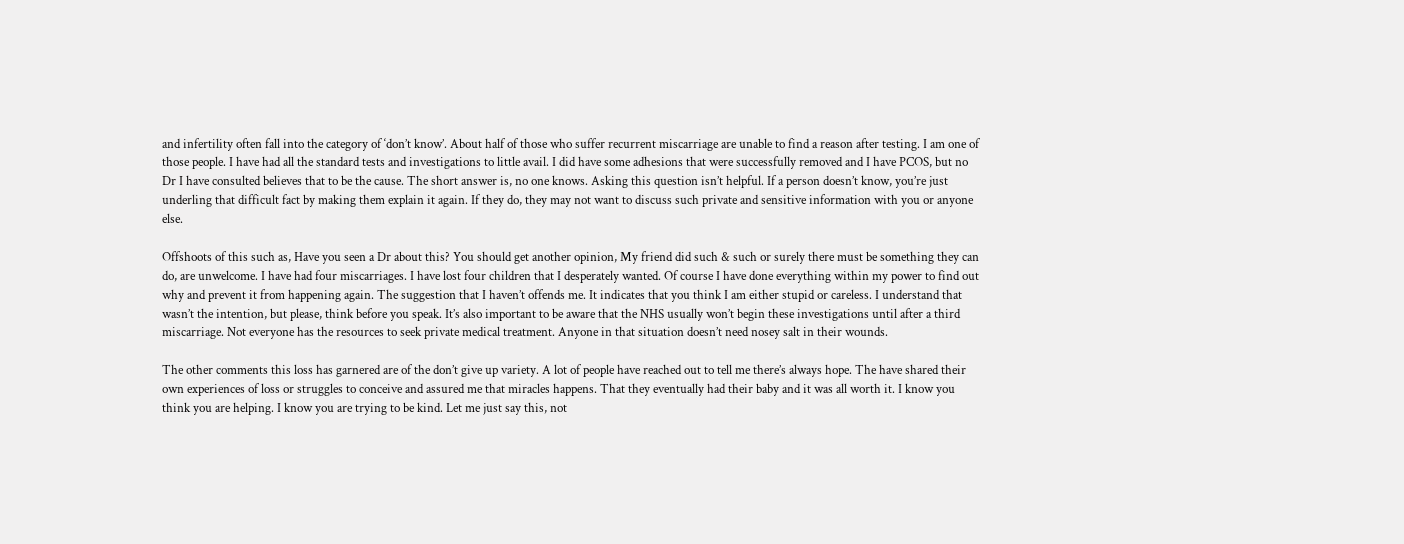and infertility often fall into the category of ‘don’t know’. About half of those who suffer recurrent miscarriage are unable to find a reason after testing. I am one of those people. I have had all the standard tests and investigations to little avail. I did have some adhesions that were successfully removed and I have PCOS, but no Dr I have consulted believes that to be the cause. The short answer is, no one knows. Asking this question isn’t helpful. If a person doesn’t know, you’re just underling that difficult fact by making them explain it again. If they do, they may not want to discuss such private and sensitive information with you or anyone else.

Offshoots of this such as, Have you seen a Dr about this? You should get another opinion, My friend did such & such or surely there must be something they can do, are unwelcome. I have had four miscarriages. I have lost four children that I desperately wanted. Of course I have done everything within my power to find out why and prevent it from happening again. The suggestion that I haven’t offends me. It indicates that you think I am either stupid or careless. I understand that wasn’t the intention, but please, think before you speak. It’s also important to be aware that the NHS usually won’t begin these investigations until after a third miscarriage. Not everyone has the resources to seek private medical treatment. Anyone in that situation doesn’t need nosey salt in their wounds.

The other comments this loss has garnered are of the don’t give up variety. A lot of people have reached out to tell me there’s always hope. The have shared their own experiences of loss or struggles to conceive and assured me that miracles happens. That they eventually had their baby and it was all worth it. I know you think you are helping. I know you are trying to be kind. Let me just say this, not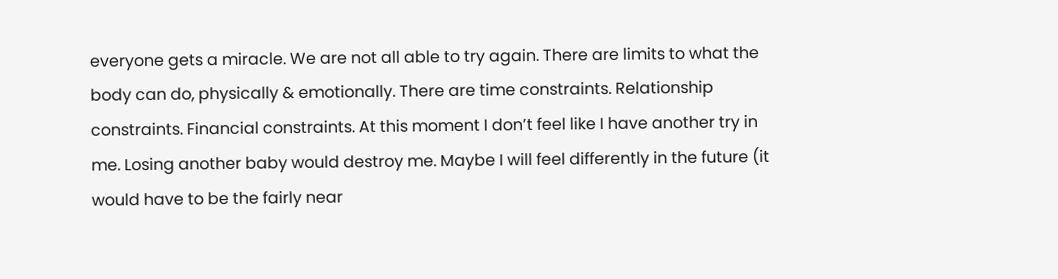everyone gets a miracle. We are not all able to try again. There are limits to what the body can do, physically & emotionally. There are time constraints. Relationship constraints. Financial constraints. At this moment I don’t feel like I have another try in me. Losing another baby would destroy me. Maybe I will feel differently in the future (it would have to be the fairly near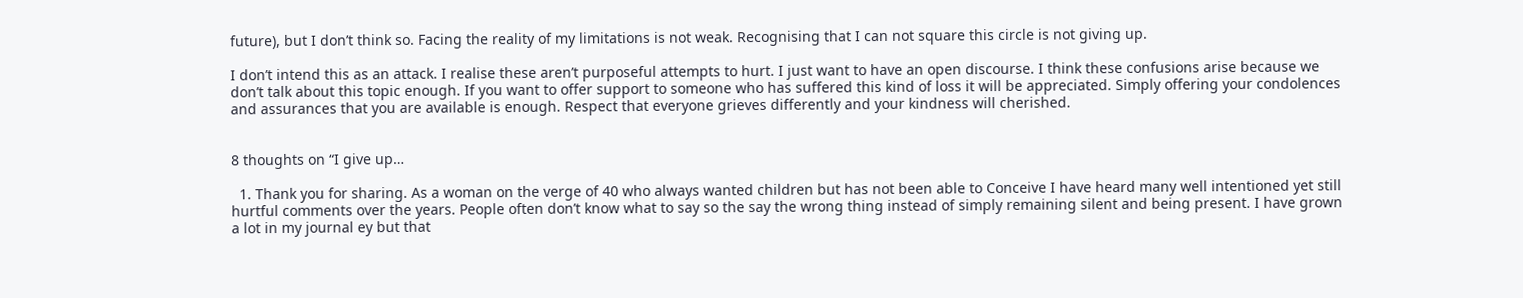future), but I don’t think so. Facing the reality of my limitations is not weak. Recognising that I can not square this circle is not giving up.

I don’t intend this as an attack. I realise these aren’t purposeful attempts to hurt. I just want to have an open discourse. I think these confusions arise because we don’t talk about this topic enough. If you want to offer support to someone who has suffered this kind of loss it will be appreciated. Simply offering your condolences and assurances that you are available is enough. Respect that everyone grieves differently and your kindness will cherished.


8 thoughts on “I give up…

  1. Thank you for sharing. As a woman on the verge of 40 who always wanted children but has not been able to Conceive I have heard many well intentioned yet still hurtful comments over the years. People often don’t know what to say so the say the wrong thing instead of simply remaining silent and being present. I have grown a lot in my journal ey but that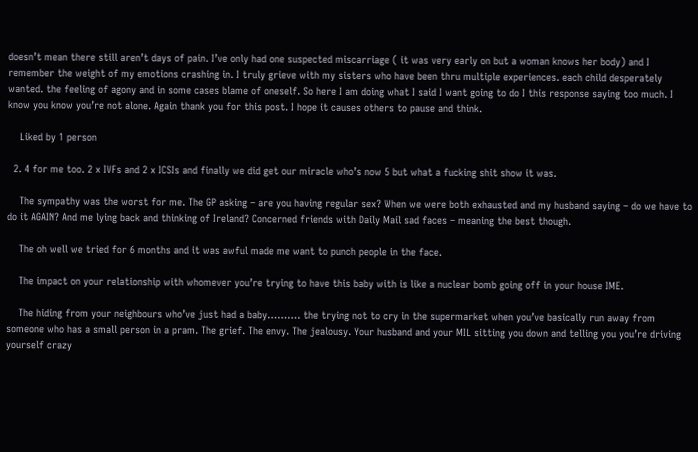doesn’t mean there still aren’t days of pain. I’ve only had one suspected miscarriage ( it was very early on but a woman knows her body) and I remember the weight of my emotions crashing in. I truly grieve with my sisters who have been thru multiple experiences. each child desperately wanted. the feeling of agony and in some cases blame of oneself. So here I am doing what I said I want going to do I this response saying too much. I know you know you’re not alone. Again thank you for this post. I hope it causes others to pause and think.

    Liked by 1 person

  2. 4 for me too. 2 x IVFs and 2 x ICSIs and finally we did get our miracle who’s now 5 but what a fucking shit show it was.

    The sympathy was the worst for me. The GP asking – are you having regular sex? When we were both exhausted and my husband saying – do we have to do it AGAIN? And me lying back and thinking of Ireland? Concerned friends with Daily Mail sad faces – meaning the best though.

    The oh well we tried for 6 months and it was awful made me want to punch people in the face.

    The impact on your relationship with whomever you’re trying to have this baby with is like a nuclear bomb going off in your house IME.

    The hiding from your neighbours who’ve just had a baby………. the trying not to cry in the supermarket when you’ve basically run away from someone who has a small person in a pram. The grief. The envy. The jealousy. Your husband and your MIL sitting you down and telling you you’re driving yourself crazy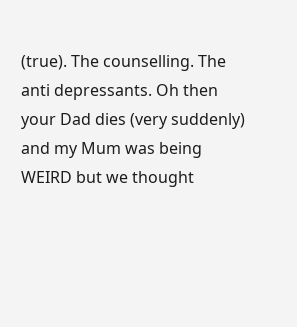(true). The counselling. The anti depressants. Oh then your Dad dies (very suddenly) and my Mum was being WEIRD but we thought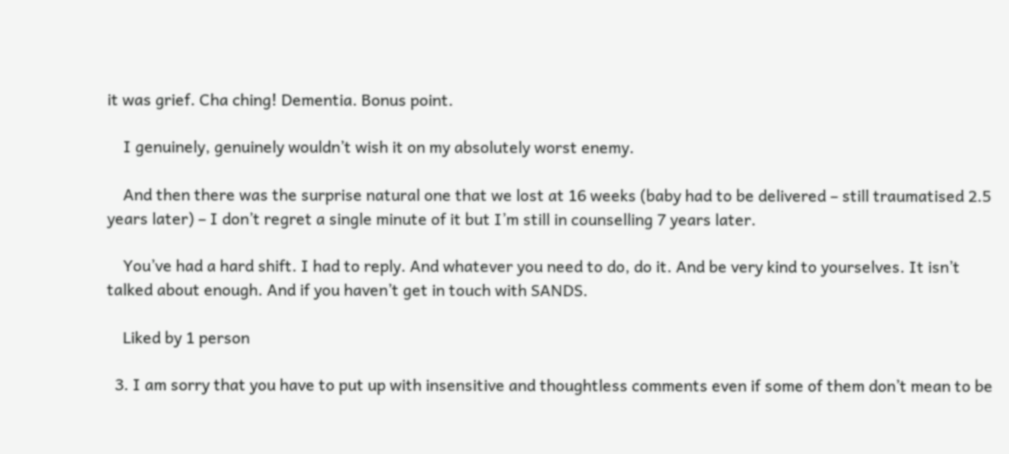it was grief. Cha ching! Dementia. Bonus point.

    I genuinely, genuinely wouldn’t wish it on my absolutely worst enemy.

    And then there was the surprise natural one that we lost at 16 weeks (baby had to be delivered – still traumatised 2.5 years later) – I don’t regret a single minute of it but I’m still in counselling 7 years later.

    You’ve had a hard shift. I had to reply. And whatever you need to do, do it. And be very kind to yourselves. It isn’t talked about enough. And if you haven’t get in touch with SANDS.

    Liked by 1 person

  3. I am sorry that you have to put up with insensitive and thoughtless comments even if some of them don’t mean to be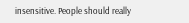insensitive. People should really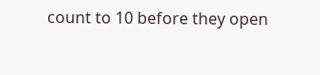count to 10 before they open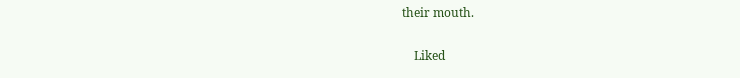their mouth.

    Liked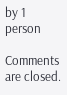by 1 person

Comments are closed.